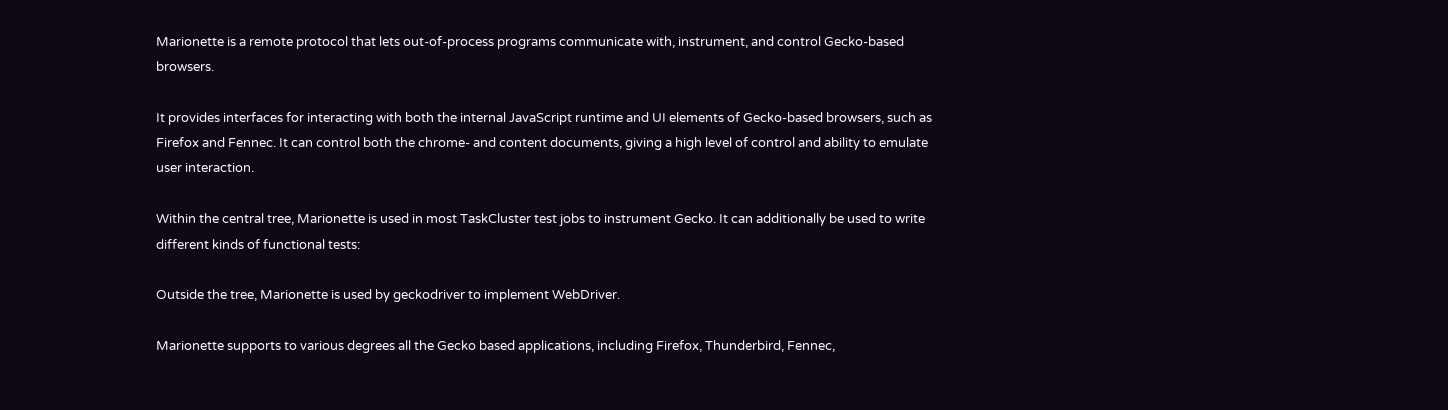Marionette is a remote protocol that lets out-of-process programs communicate with, instrument, and control Gecko-based browsers.

It provides interfaces for interacting with both the internal JavaScript runtime and UI elements of Gecko-based browsers, such as Firefox and Fennec. It can control both the chrome- and content documents, giving a high level of control and ability to emulate user interaction.

Within the central tree, Marionette is used in most TaskCluster test jobs to instrument Gecko. It can additionally be used to write different kinds of functional tests:

Outside the tree, Marionette is used by geckodriver to implement WebDriver.

Marionette supports to various degrees all the Gecko based applications, including Firefox, Thunderbird, Fennec,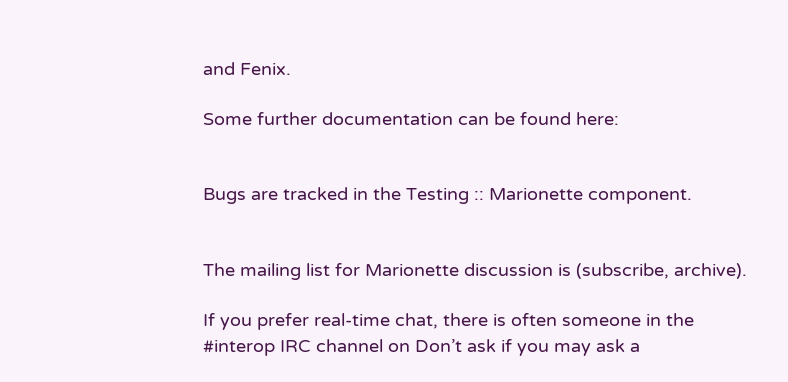and Fenix.

Some further documentation can be found here:


Bugs are tracked in the Testing :: Marionette component.


The mailing list for Marionette discussion is (subscribe, archive).

If you prefer real-time chat, there is often someone in the #interop IRC channel on Don’t ask if you may ask a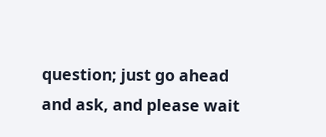question; just go ahead and ask, and please wait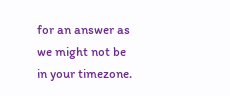for an answer as we might not be in your timezone.